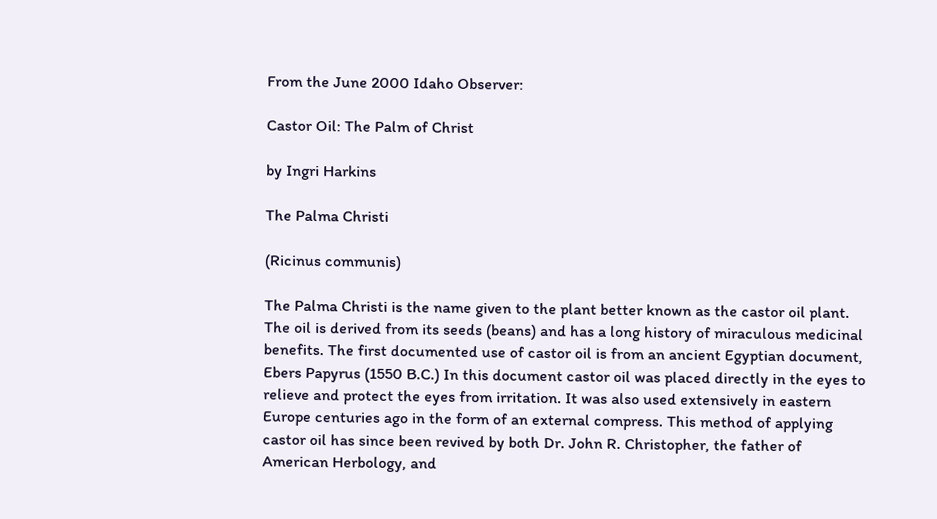From the June 2000 Idaho Observer:

Castor Oil: The Palm of Christ

by Ingri Harkins

The Palma Christi

(Ricinus communis)

The Palma Christi is the name given to the plant better known as the castor oil plant. The oil is derived from its seeds (beans) and has a long history of miraculous medicinal benefits. The first documented use of castor oil is from an ancient Egyptian document, Ebers Papyrus (1550 B.C.) In this document castor oil was placed directly in the eyes to relieve and protect the eyes from irritation. It was also used extensively in eastern Europe centuries ago in the form of an external compress. This method of applying castor oil has since been revived by both Dr. John R. Christopher, the father of American Herbology, and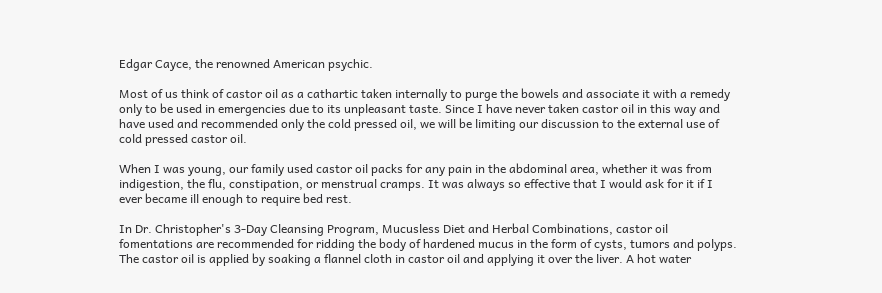Edgar Cayce, the renowned American psychic.

Most of us think of castor oil as a cathartic taken internally to purge the bowels and associate it with a remedy only to be used in emergencies due to its unpleasant taste. Since I have never taken castor oil in this way and have used and recommended only the cold pressed oil, we will be limiting our discussion to the external use of cold pressed castor oil.

When I was young, our family used castor oil packs for any pain in the abdominal area, whether it was from indigestion, the flu, constipation, or menstrual cramps. It was always so effective that I would ask for it if I ever became ill enough to require bed rest.

In Dr. Christopher's 3-Day Cleansing Program, Mucusless Diet and Herbal Combinations, castor oil fomentations are recommended for ridding the body of hardened mucus in the form of cysts, tumors and polyps. The castor oil is applied by soaking a flannel cloth in castor oil and applying it over the liver. A hot water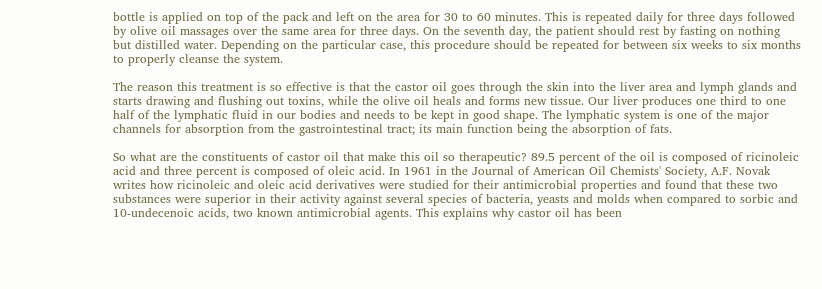bottle is applied on top of the pack and left on the area for 30 to 60 minutes. This is repeated daily for three days followed by olive oil massages over the same area for three days. On the seventh day, the patient should rest by fasting on nothing but distilled water. Depending on the particular case, this procedure should be repeated for between six weeks to six months to properly cleanse the system.

The reason this treatment is so effective is that the castor oil goes through the skin into the liver area and lymph glands and starts drawing and flushing out toxins, while the olive oil heals and forms new tissue. Our liver produces one third to one half of the lymphatic fluid in our bodies and needs to be kept in good shape. The lymphatic system is one of the major channels for absorption from the gastrointestinal tract; its main function being the absorption of fats.

So what are the constituents of castor oil that make this oil so therapeutic? 89.5 percent of the oil is composed of ricinoleic acid and three percent is composed of oleic acid. In 1961 in the Journal of American Oil Chemists' Society, A.F. Novak writes how ricinoleic and oleic acid derivatives were studied for their antimicrobial properties and found that these two substances were superior in their activity against several species of bacteria, yeasts and molds when compared to sorbic and 10-undecenoic acids, two known antimicrobial agents. This explains why castor oil has been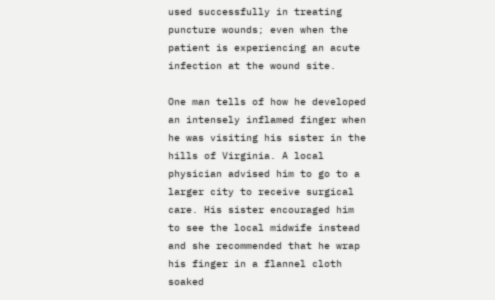used successfully in treating puncture wounds; even when the patient is experiencing an acute infection at the wound site.

One man tells of how he developed an intensely inflamed finger when he was visiting his sister in the hills of Virginia. A local physician advised him to go to a larger city to receive surgical care. His sister encouraged him to see the local midwife instead and she recommended that he wrap his finger in a flannel cloth soaked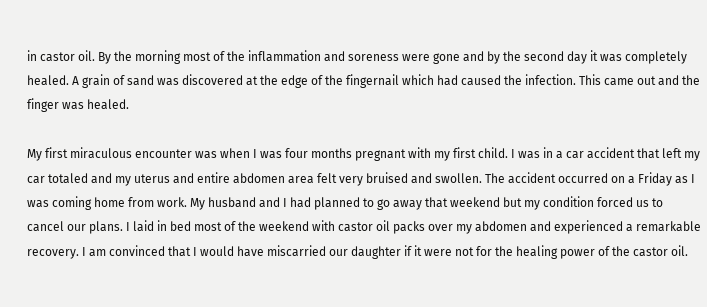in castor oil. By the morning most of the inflammation and soreness were gone and by the second day it was completely healed. A grain of sand was discovered at the edge of the fingernail which had caused the infection. This came out and the finger was healed.

My first miraculous encounter was when I was four months pregnant with my first child. I was in a car accident that left my car totaled and my uterus and entire abdomen area felt very bruised and swollen. The accident occurred on a Friday as I was coming home from work. My husband and I had planned to go away that weekend but my condition forced us to cancel our plans. I laid in bed most of the weekend with castor oil packs over my abdomen and experienced a remarkable recovery. I am convinced that I would have miscarried our daughter if it were not for the healing power of the castor oil.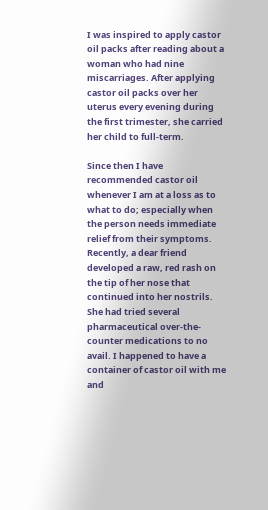I was inspired to apply castor oil packs after reading about a woman who had nine miscarriages. After applying castor oil packs over her uterus every evening during the first trimester, she carried her child to full-term.

Since then I have recommended castor oil whenever I am at a loss as to what to do; especially when the person needs immediate relief from their symptoms. Recently, a dear friend developed a raw, red rash on the tip of her nose that continued into her nostrils. She had tried several pharmaceutical over-the-counter medications to no avail. I happened to have a container of castor oil with me and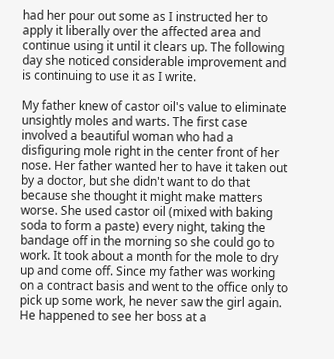had her pour out some as I instructed her to apply it liberally over the affected area and continue using it until it clears up. The following day she noticed considerable improvement and is continuing to use it as I write.

My father knew of castor oil's value to eliminate unsightly moles and warts. The first case involved a beautiful woman who had a disfiguring mole right in the center front of her nose. Her father wanted her to have it taken out by a doctor, but she didn't want to do that because she thought it might make matters worse. She used castor oil (mixed with baking soda to form a paste) every night, taking the bandage off in the morning so she could go to work. It took about a month for the mole to dry up and come off. Since my father was working on a contract basis and went to the office only to pick up some work, he never saw the girl again. He happened to see her boss at a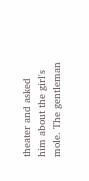theater and asked him about the girl's mole. The gentleman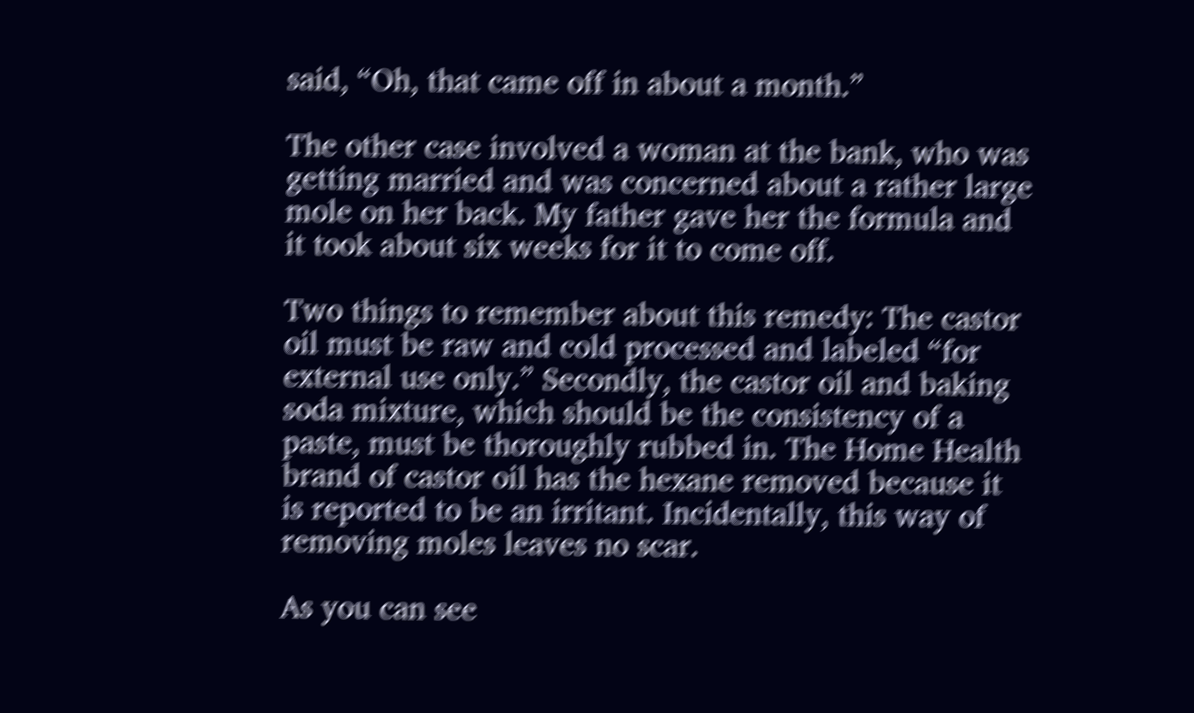said, “Oh, that came off in about a month.”

The other case involved a woman at the bank, who was getting married and was concerned about a rather large mole on her back. My father gave her the formula and it took about six weeks for it to come off.

Two things to remember about this remedy: The castor oil must be raw and cold processed and labeled “for external use only.” Secondly, the castor oil and baking soda mixture, which should be the consistency of a paste, must be thoroughly rubbed in. The Home Health brand of castor oil has the hexane removed because it is reported to be an irritant. Incidentally, this way of removing moles leaves no scar.

As you can see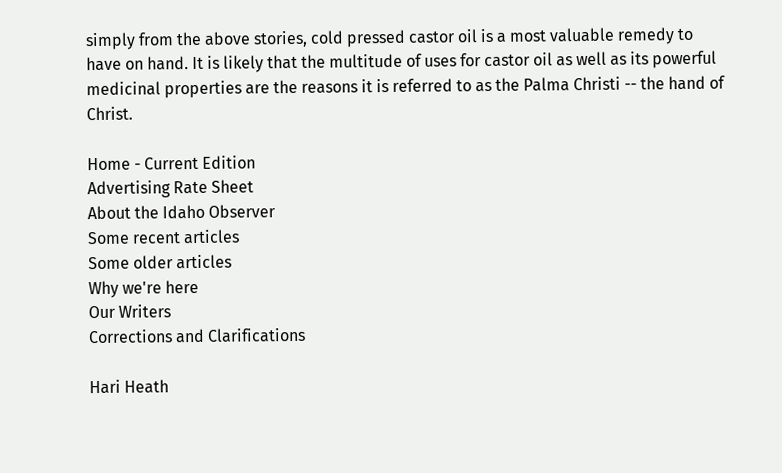simply from the above stories, cold pressed castor oil is a most valuable remedy to have on hand. It is likely that the multitude of uses for castor oil as well as its powerful medicinal properties are the reasons it is referred to as the Palma Christi -- the hand of Christ.

Home - Current Edition
Advertising Rate Sheet
About the Idaho Observer
Some recent articles
Some older articles
Why we're here
Our Writers
Corrections and Clarifications

Hari Heath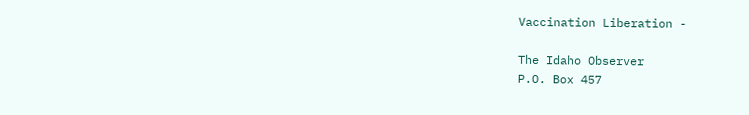Vaccination Liberation -

The Idaho Observer
P.O. Box 457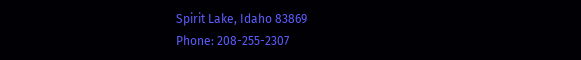Spirit Lake, Idaho 83869
Phone: 208-255-2307